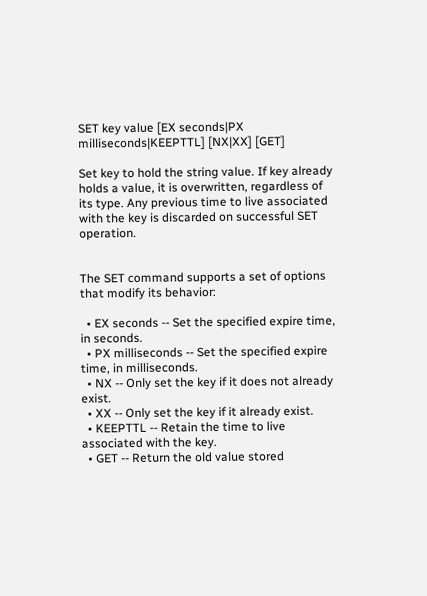SET key value [EX seconds|PX milliseconds|KEEPTTL] [NX|XX] [GET]

Set key to hold the string value. If key already holds a value, it is overwritten, regardless of its type. Any previous time to live associated with the key is discarded on successful SET operation.


The SET command supports a set of options that modify its behavior:

  • EX seconds -- Set the specified expire time, in seconds.
  • PX milliseconds -- Set the specified expire time, in milliseconds.
  • NX -- Only set the key if it does not already exist.
  • XX -- Only set the key if it already exist.
  • KEEPTTL -- Retain the time to live associated with the key.
  • GET -- Return the old value stored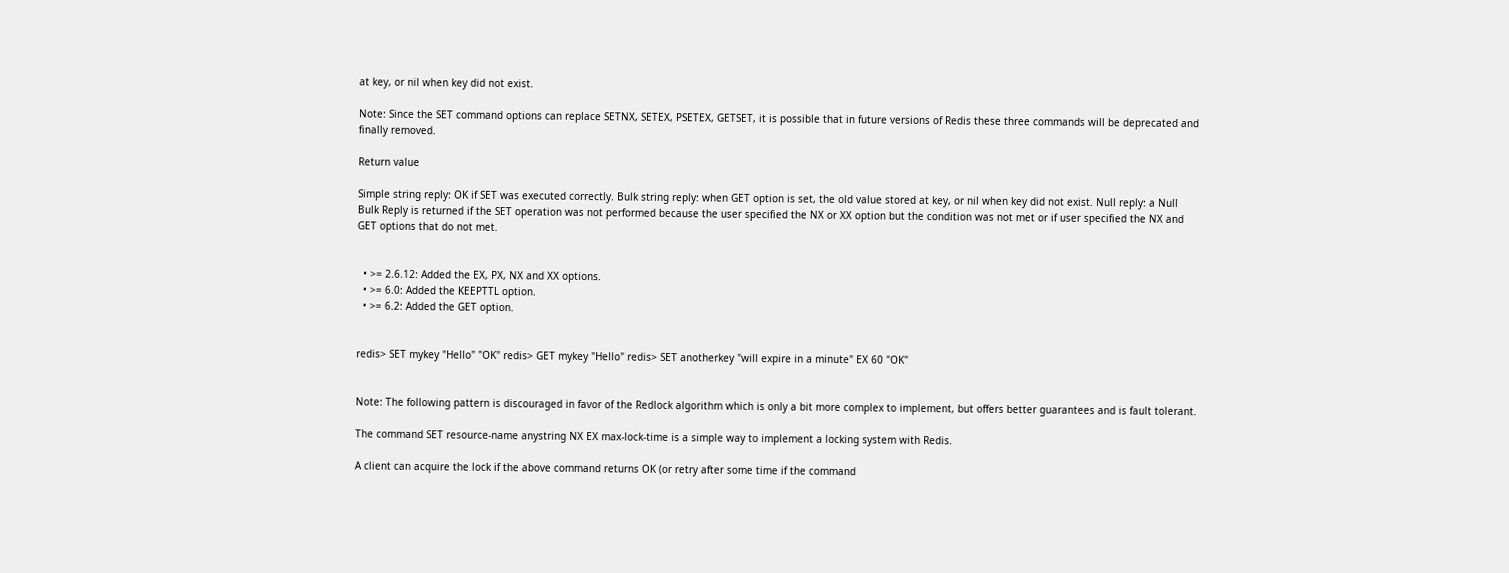at key, or nil when key did not exist.

Note: Since the SET command options can replace SETNX, SETEX, PSETEX, GETSET, it is possible that in future versions of Redis these three commands will be deprecated and finally removed.

Return value

Simple string reply: OK if SET was executed correctly. Bulk string reply: when GET option is set, the old value stored at key, or nil when key did not exist. Null reply: a Null Bulk Reply is returned if the SET operation was not performed because the user specified the NX or XX option but the condition was not met or if user specified the NX and GET options that do not met.


  • >= 2.6.12: Added the EX, PX, NX and XX options.
  • >= 6.0: Added the KEEPTTL option.
  • >= 6.2: Added the GET option.


redis> SET mykey "Hello" "OK" redis> GET mykey "Hello" redis> SET anotherkey "will expire in a minute" EX 60 "OK"


Note: The following pattern is discouraged in favor of the Redlock algorithm which is only a bit more complex to implement, but offers better guarantees and is fault tolerant.

The command SET resource-name anystring NX EX max-lock-time is a simple way to implement a locking system with Redis.

A client can acquire the lock if the above command returns OK (or retry after some time if the command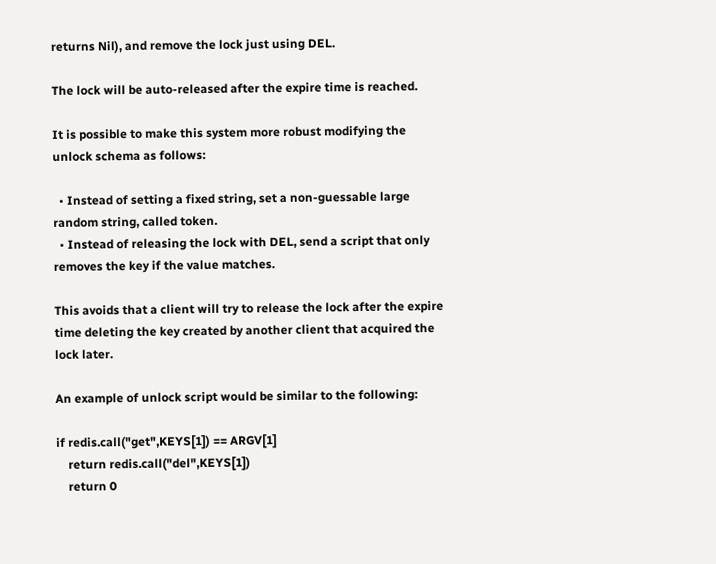returns Nil), and remove the lock just using DEL.

The lock will be auto-released after the expire time is reached.

It is possible to make this system more robust modifying the unlock schema as follows:

  • Instead of setting a fixed string, set a non-guessable large random string, called token.
  • Instead of releasing the lock with DEL, send a script that only removes the key if the value matches.

This avoids that a client will try to release the lock after the expire time deleting the key created by another client that acquired the lock later.

An example of unlock script would be similar to the following:

if redis.call("get",KEYS[1]) == ARGV[1]
    return redis.call("del",KEYS[1])
    return 0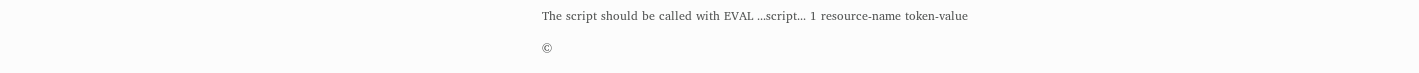The script should be called with EVAL ...script... 1 resource-name token-value

©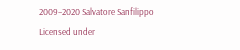2009–2020 Salvatore Sanfilippo
Licensed under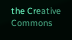the Creative Commons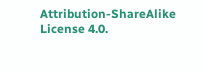Attribution-ShareAlike License 4.0.